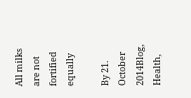All milks are not fortified equally

By 21. October 2014Blog, Health,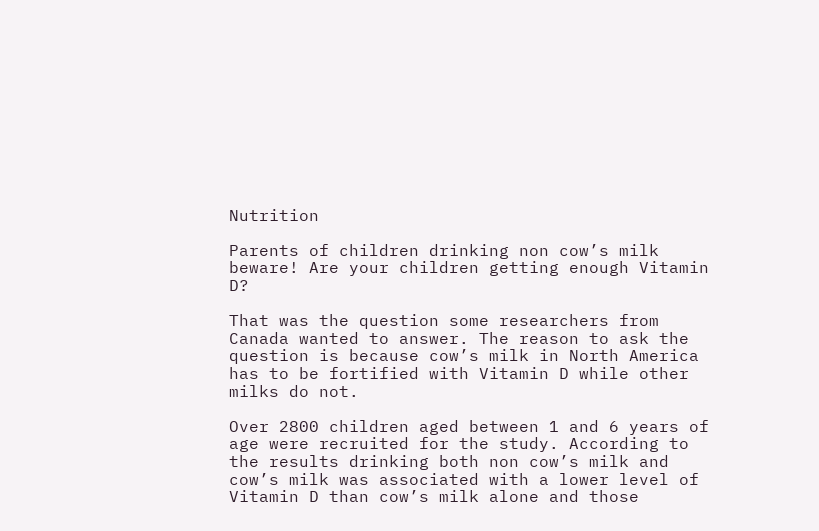Nutrition

Parents of children drinking non cow’s milk beware! Are your children getting enough Vitamin D?

That was the question some researchers from Canada wanted to answer. The reason to ask the question is because cow’s milk in North America has to be fortified with Vitamin D while other milks do not.

Over 2800 children aged between 1 and 6 years of age were recruited for the study. According to the results drinking both non cow’s milk and cow’s milk was associated with a lower level of Vitamin D than cow’s milk alone and those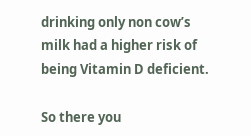drinking only non cow’s milk had a higher risk of being Vitamin D deficient.

So there you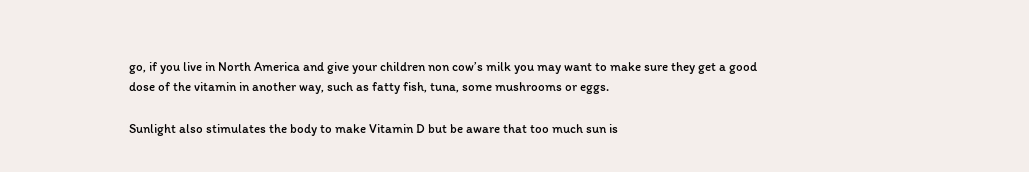go, if you live in North America and give your children non cow’s milk you may want to make sure they get a good dose of the vitamin in another way, such as fatty fish, tuna, some mushrooms or eggs.

Sunlight also stimulates the body to make Vitamin D but be aware that too much sun is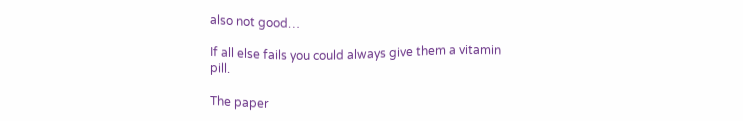also not good…

If all else fails you could always give them a vitamin pill.

The paper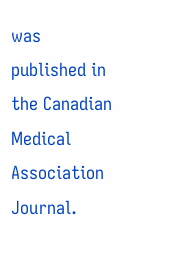was published in the Canadian Medical Association Journal.